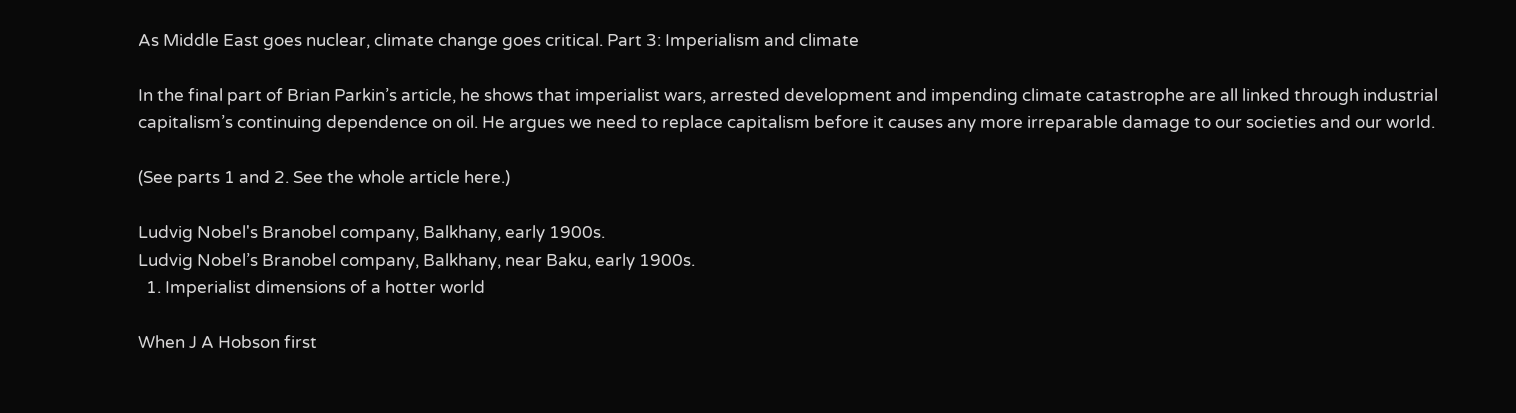As Middle East goes nuclear, climate change goes critical. Part 3: Imperialism and climate

In the final part of Brian Parkin’s article, he shows that imperialist wars, arrested development and impending climate catastrophe are all linked through industrial capitalism’s continuing dependence on oil. He argues we need to replace capitalism before it causes any more irreparable damage to our societies and our world.

(See parts 1 and 2. See the whole article here.)

Ludvig Nobel's Branobel company, Balkhany, early 1900s.
Ludvig Nobel’s Branobel company, Balkhany, near Baku, early 1900s.
  1. Imperialist dimensions of a hotter world

When J A Hobson first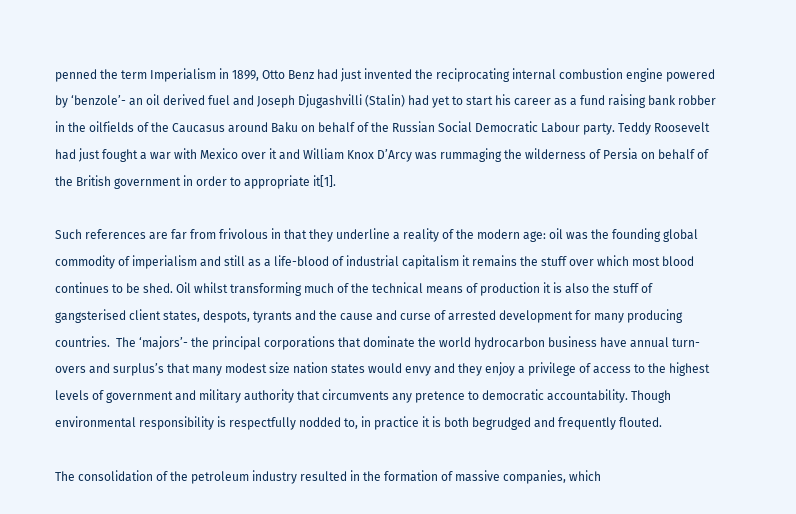penned the term Imperialism in 1899, Otto Benz had just invented the reciprocating internal combustion engine powered by ‘benzole’- an oil derived fuel and Joseph Djugashvilli (Stalin) had yet to start his career as a fund raising bank robber in the oilfields of the Caucasus around Baku on behalf of the Russian Social Democratic Labour party. Teddy Roosevelt had just fought a war with Mexico over it and William Knox D’Arcy was rummaging the wilderness of Persia on behalf of the British government in order to appropriate it[1].

Such references are far from frivolous in that they underline a reality of the modern age: oil was the founding global commodity of imperialism and still as a life-blood of industrial capitalism it remains the stuff over which most blood continues to be shed. Oil whilst transforming much of the technical means of production it is also the stuff of gangsterised client states, despots, tyrants and the cause and curse of arrested development for many producing countries.  The ‘majors’- the principal corporations that dominate the world hydrocarbon business have annual turn-overs and surplus’s that many modest size nation states would envy and they enjoy a privilege of access to the highest levels of government and military authority that circumvents any pretence to democratic accountability. Though environmental responsibility is respectfully nodded to, in practice it is both begrudged and frequently flouted.

The consolidation of the petroleum industry resulted in the formation of massive companies, which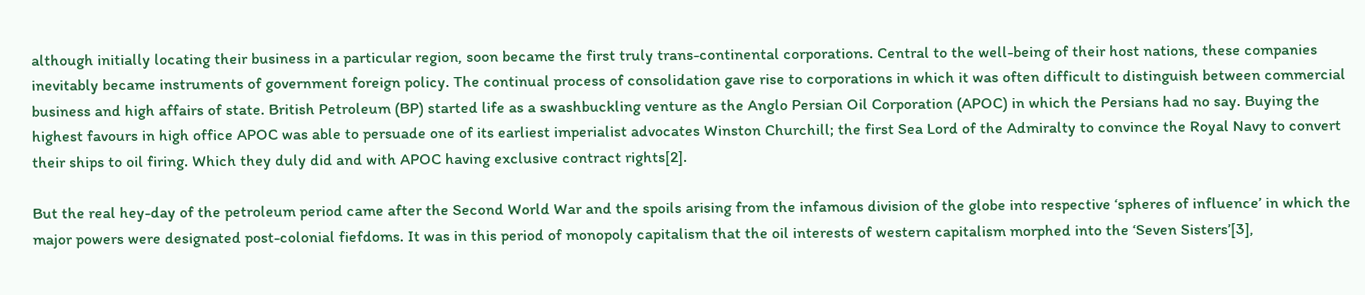although initially locating their business in a particular region, soon became the first truly trans-continental corporations. Central to the well-being of their host nations, these companies inevitably became instruments of government foreign policy. The continual process of consolidation gave rise to corporations in which it was often difficult to distinguish between commercial business and high affairs of state. British Petroleum (BP) started life as a swashbuckling venture as the Anglo Persian Oil Corporation (APOC) in which the Persians had no say. Buying the highest favours in high office APOC was able to persuade one of its earliest imperialist advocates Winston Churchill; the first Sea Lord of the Admiralty to convince the Royal Navy to convert their ships to oil firing. Which they duly did and with APOC having exclusive contract rights[2].

But the real hey-day of the petroleum period came after the Second World War and the spoils arising from the infamous division of the globe into respective ‘spheres of influence’ in which the major powers were designated post-colonial fiefdoms. It was in this period of monopoly capitalism that the oil interests of western capitalism morphed into the ‘Seven Sisters’[3],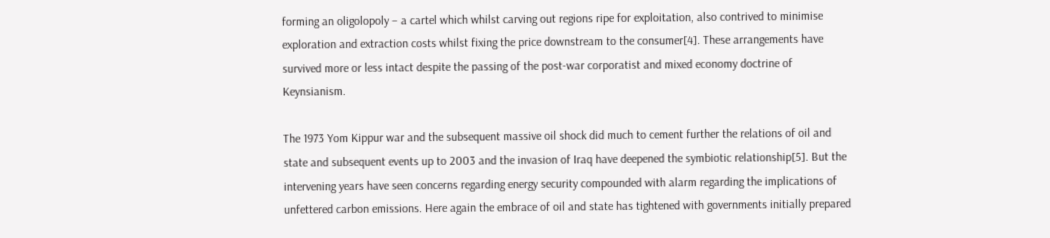forming an oligolopoly – a cartel which whilst carving out regions ripe for exploitation, also contrived to minimise exploration and extraction costs whilst fixing the price downstream to the consumer[4]. These arrangements have survived more or less intact despite the passing of the post-war corporatist and mixed economy doctrine of Keynsianism.

The 1973 Yom Kippur war and the subsequent massive oil shock did much to cement further the relations of oil and state and subsequent events up to 2003 and the invasion of Iraq have deepened the symbiotic relationship[5]. But the intervening years have seen concerns regarding energy security compounded with alarm regarding the implications of unfettered carbon emissions. Here again the embrace of oil and state has tightened with governments initially prepared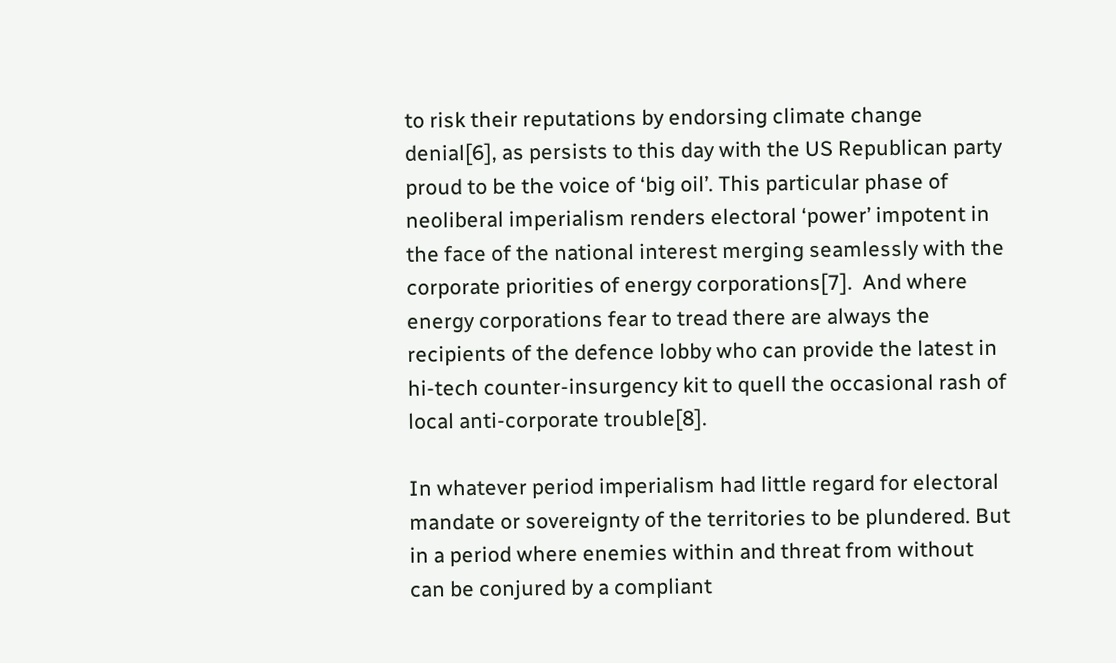to risk their reputations by endorsing climate change denial[6], as persists to this day with the US Republican party proud to be the voice of ‘big oil’. This particular phase of neoliberal imperialism renders electoral ‘power’ impotent in the face of the national interest merging seamlessly with the corporate priorities of energy corporations[7].  And where energy corporations fear to tread there are always the recipients of the defence lobby who can provide the latest in hi-tech counter-insurgency kit to quell the occasional rash of local anti-corporate trouble[8].

In whatever period imperialism had little regard for electoral mandate or sovereignty of the territories to be plundered. But in a period where enemies within and threat from without can be conjured by a compliant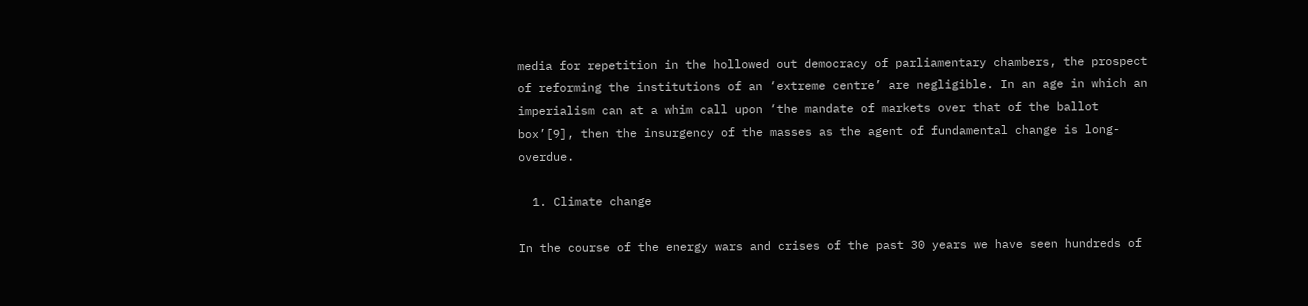media for repetition in the hollowed out democracy of parliamentary chambers, the prospect of reforming the institutions of an ‘extreme centre’ are negligible. In an age in which an imperialism can at a whim call upon ‘the mandate of markets over that of the ballot box’[9], then the insurgency of the masses as the agent of fundamental change is long-overdue.

  1. Climate change

In the course of the energy wars and crises of the past 30 years we have seen hundreds of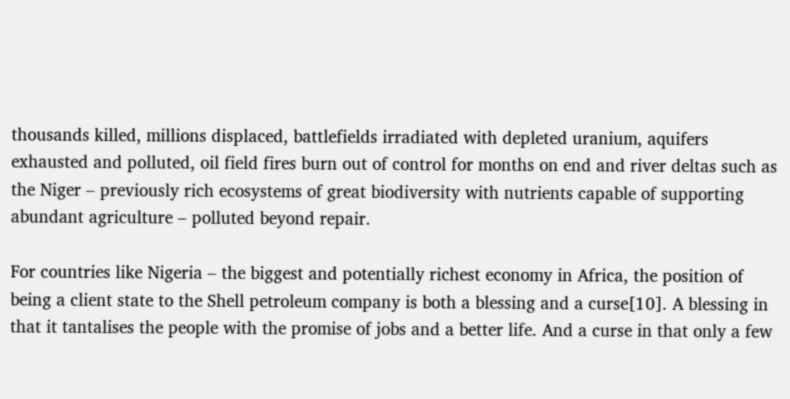thousands killed, millions displaced, battlefields irradiated with depleted uranium, aquifers exhausted and polluted, oil field fires burn out of control for months on end and river deltas such as the Niger – previously rich ecosystems of great biodiversity with nutrients capable of supporting abundant agriculture – polluted beyond repair.

For countries like Nigeria – the biggest and potentially richest economy in Africa, the position of being a client state to the Shell petroleum company is both a blessing and a curse[10]. A blessing in that it tantalises the people with the promise of jobs and a better life. And a curse in that only a few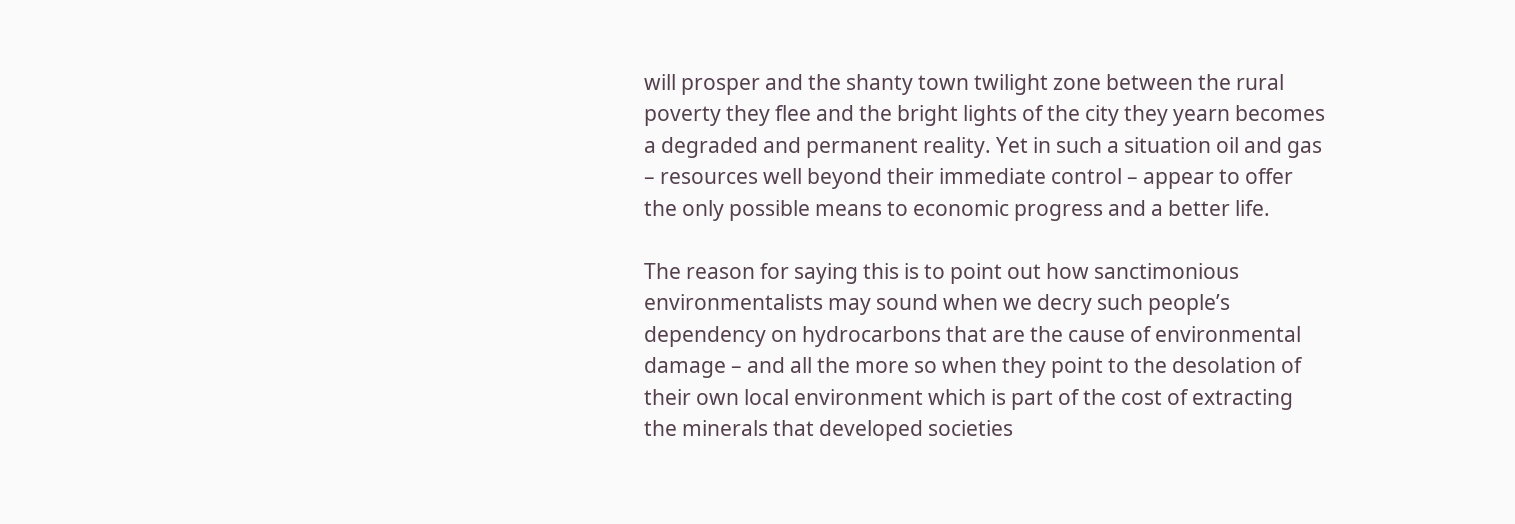will prosper and the shanty town twilight zone between the rural poverty they flee and the bright lights of the city they yearn becomes a degraded and permanent reality. Yet in such a situation oil and gas – resources well beyond their immediate control – appear to offer the only possible means to economic progress and a better life.

The reason for saying this is to point out how sanctimonious environmentalists may sound when we decry such people’s dependency on hydrocarbons that are the cause of environmental damage – and all the more so when they point to the desolation of their own local environment which is part of the cost of extracting the minerals that developed societies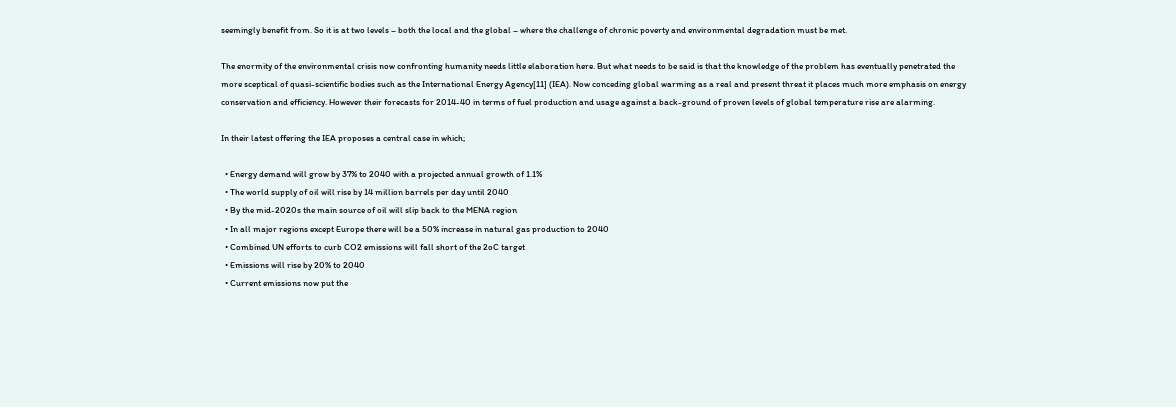seemingly benefit from. So it is at two levels – both the local and the global – where the challenge of chronic poverty and environmental degradation must be met.

The enormity of the environmental crisis now confronting humanity needs little elaboration here. But what needs to be said is that the knowledge of the problem has eventually penetrated the more sceptical of quasi-scientific bodies such as the International Energy Agency[11] (IEA). Now conceding global warming as a real and present threat it places much more emphasis on energy conservation and efficiency. However their forecasts for 2014-40 in terms of fuel production and usage against a back-ground of proven levels of global temperature rise are alarming.

In their latest offering the IEA proposes a central case in which;

  • Energy demand will grow by 37% to 2040 with a projected annual growth of 1.1%
  • The world supply of oil will rise by 14 million barrels per day until 2040
  • By the mid-2020s the main source of oil will slip back to the MENA region
  • In all major regions except Europe there will be a 50% increase in natural gas production to 2040
  • Combined UN efforts to curb CO2 emissions will fall short of the 2oC target
  • Emissions will rise by 20% to 2040
  • Current emissions now put the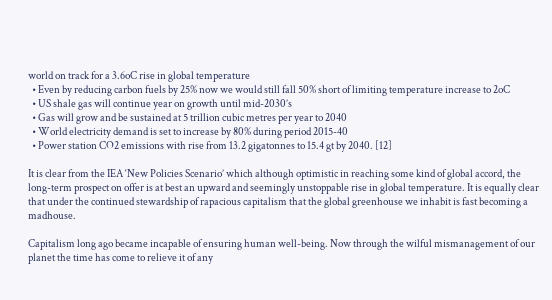world on track for a 3.6oC rise in global temperature
  • Even by reducing carbon fuels by 25% now we would still fall 50% short of limiting temperature increase to 2oC
  • US shale gas will continue year on growth until mid-2030’s
  • Gas will grow and be sustained at 5 trillion cubic metres per year to 2040
  • World electricity demand is set to increase by 80% during period 2015-40
  • Power station CO2 emissions with rise from 13.2 gigatonnes to 15.4 gt by 2040. [12]

It is clear from the IEA ‘New Policies Scenario’ which although optimistic in reaching some kind of global accord, the long-term prospect on offer is at best an upward and seemingly unstoppable rise in global temperature. It is equally clear that under the continued stewardship of rapacious capitalism that the global greenhouse we inhabit is fast becoming a madhouse.

Capitalism long ago became incapable of ensuring human well-being. Now through the wilful mismanagement of our planet the time has come to relieve it of any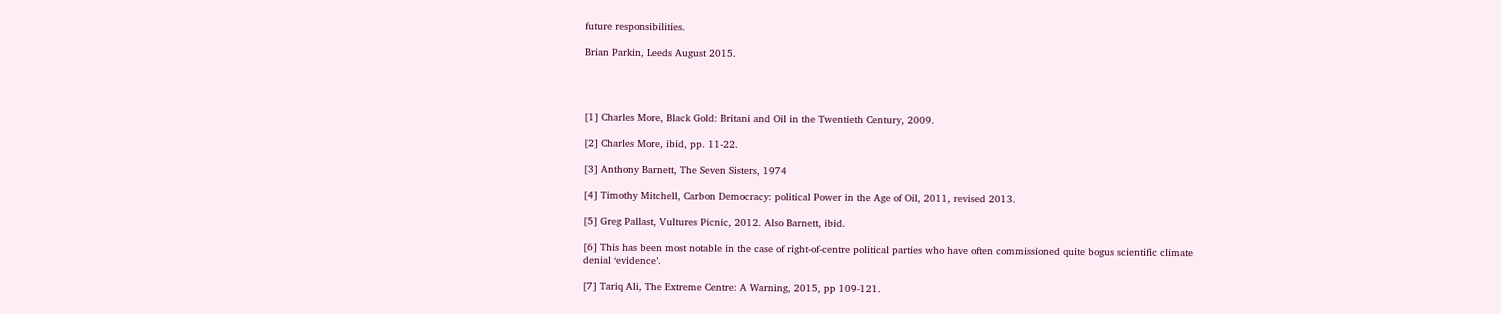future responsibilities.

Brian Parkin, Leeds August 2015.




[1] Charles More, Black Gold: Britani and Oil in the Twentieth Century, 2009.

[2] Charles More, ibid, pp. 11-22.

[3] Anthony Barnett, The Seven Sisters, 1974

[4] Timothy Mitchell, Carbon Democracy: political Power in the Age of Oil, 2011, revised 2013.

[5] Greg Pallast, Vultures Picnic, 2012. Also Barnett, ibid.

[6] This has been most notable in the case of right-of-centre political parties who have often commissioned quite bogus scientific climate denial ‘evidence’.

[7] Tariq Ali, The Extreme Centre: A Warning, 2015, pp 109-121.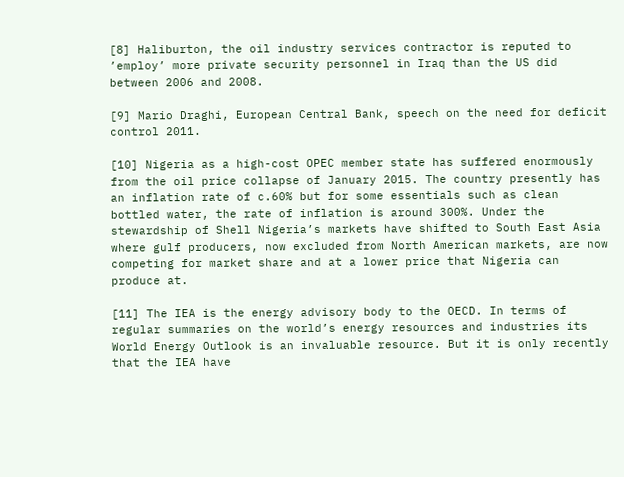[8] Haliburton, the oil industry services contractor is reputed to ’employ’ more private security personnel in Iraq than the US did between 2006 and 2008.

[9] Mario Draghi, European Central Bank, speech on the need for deficit control 2011.

[10] Nigeria as a high-cost OPEC member state has suffered enormously from the oil price collapse of January 2015. The country presently has an inflation rate of c.60% but for some essentials such as clean bottled water, the rate of inflation is around 300%. Under the stewardship of Shell Nigeria’s markets have shifted to South East Asia where gulf producers, now excluded from North American markets, are now competing for market share and at a lower price that Nigeria can produce at.

[11] The IEA is the energy advisory body to the OECD. In terms of regular summaries on the world’s energy resources and industries its World Energy Outlook is an invaluable resource. But it is only recently that the IEA have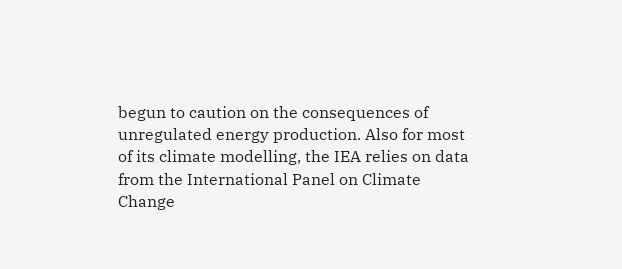begun to caution on the consequences of unregulated energy production. Also for most of its climate modelling, the IEA relies on data from the International Panel on Climate Change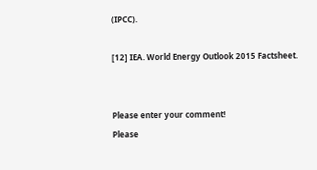(IPCC).

[12] IEA. World Energy Outlook 2015 Factsheet.


Please enter your comment!
Please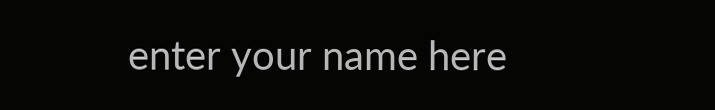enter your name here